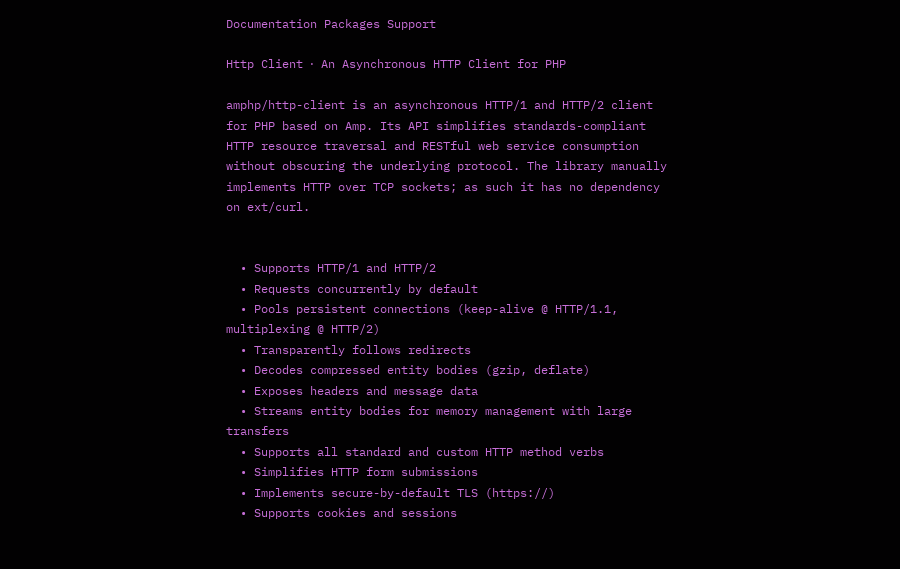Documentation Packages Support

Http Client ⋅ An Asynchronous HTTP Client for PHP

amphp/http-client is an asynchronous HTTP/1 and HTTP/2 client for PHP based on Amp. Its API simplifies standards-compliant HTTP resource traversal and RESTful web service consumption without obscuring the underlying protocol. The library manually implements HTTP over TCP sockets; as such it has no dependency on ext/curl.


  • Supports HTTP/1 and HTTP/2
  • Requests concurrently by default
  • Pools persistent connections (keep-alive @ HTTP/1.1, multiplexing @ HTTP/2)
  • Transparently follows redirects
  • Decodes compressed entity bodies (gzip, deflate)
  • Exposes headers and message data
  • Streams entity bodies for memory management with large transfers
  • Supports all standard and custom HTTP method verbs
  • Simplifies HTTP form submissions
  • Implements secure-by-default TLS (https://)
  • Supports cookies and sessions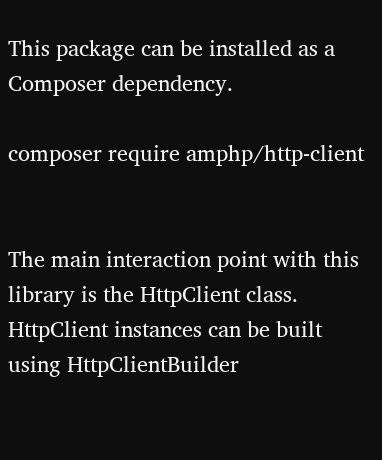This package can be installed as a Composer dependency.

composer require amphp/http-client


The main interaction point with this library is the HttpClient class. HttpClient instances can be built using HttpClientBuilder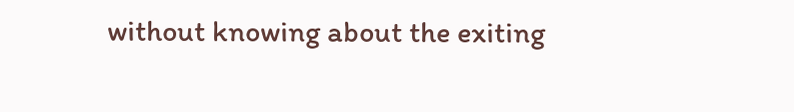without knowing about the exiting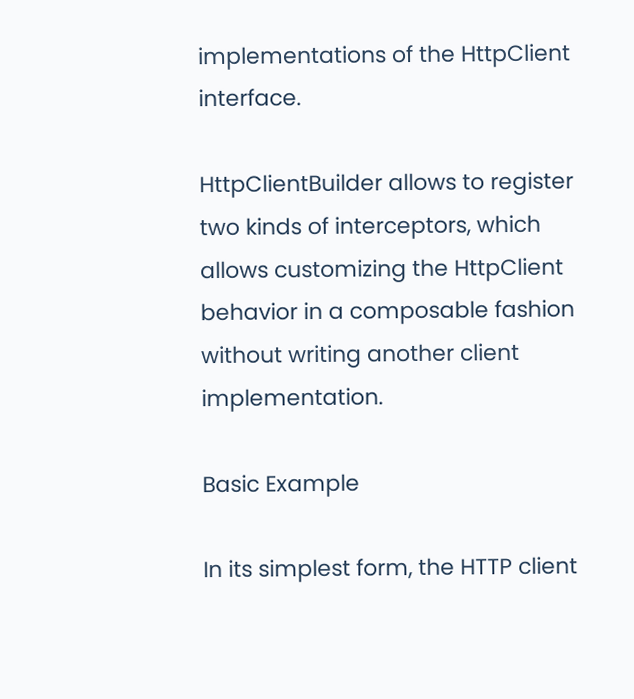implementations of the HttpClient interface.

HttpClientBuilder allows to register two kinds of interceptors, which allows customizing the HttpClient behavior in a composable fashion without writing another client implementation.

Basic Example

In its simplest form, the HTTP client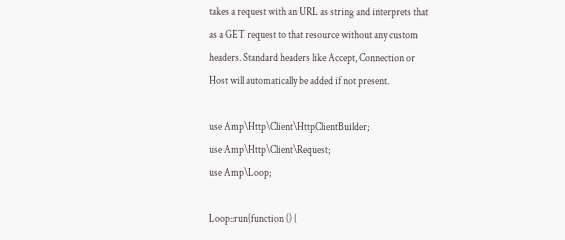takes a request with an URL as string and interprets that as a GET request to that resource without any custom headers. Standard headers like Accept, Connection or Host will automatically be added if not present.

use Amp\Http\Client\HttpClientBuilder;
use Amp\Http\Client\Request;
use Amp\Loop;

Loop::run(function () {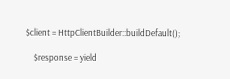$client = HttpClientBuilder::buildDefault();

    $response = yield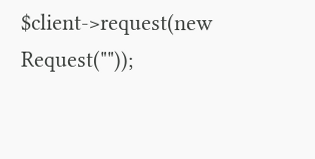$client->request(new Request(""));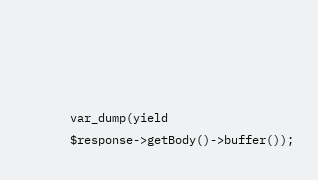var_dump(yield $response->getBody()->buffer());